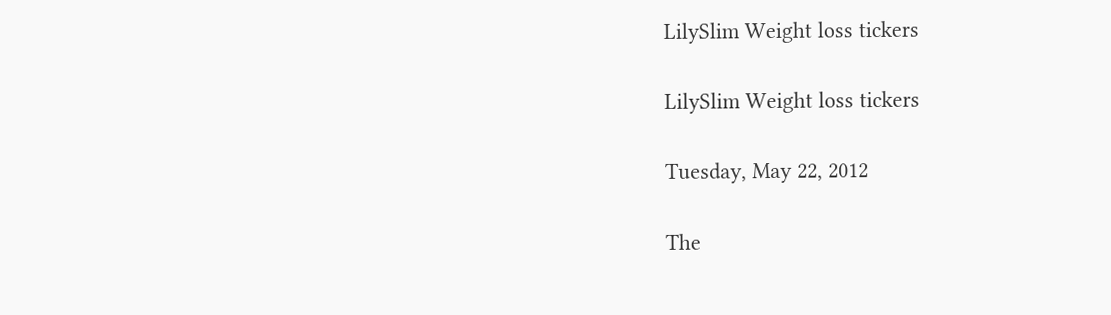LilySlim Weight loss tickers

LilySlim Weight loss tickers

Tuesday, May 22, 2012

The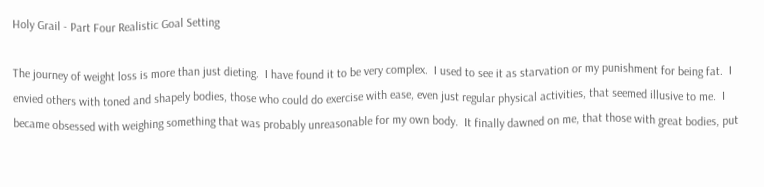Holy Grail - Part Four Realistic Goal Setting

The journey of weight loss is more than just dieting.  I have found it to be very complex.  I used to see it as starvation or my punishment for being fat.  I envied others with toned and shapely bodies, those who could do exercise with ease, even just regular physical activities, that seemed illusive to me.  I became obsessed with weighing something that was probably unreasonable for my own body.  It finally dawned on me, that those with great bodies, put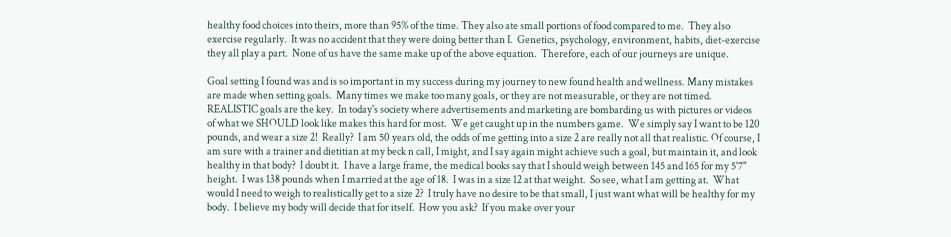healthy food choices into theirs, more than 95% of the time. They also ate small portions of food compared to me.  They also exercise regularly.  It was no accident that they were doing better than I.  Genetics, psychology, environment, habits, diet-exercise they all play a part.  None of us have the same make up of the above equation.  Therefore, each of our journeys are unique.

Goal setting I found was and is so important in my success during my journey to new found health and wellness. Many mistakes are made when setting goals.  Many times we make too many goals, or they are not measurable, or they are not timed.  REALISTIC goals are the key.  In today's society where advertisements and marketing are bombarding us with pictures or videos of what we SHOULD look like makes this hard for most.  We get caught up in the numbers game.  We simply say I want to be 120 pounds, and wear a size 2!  Really?  I am 50 years old, the odds of me getting into a size 2 are really not all that realistic. Of course, I am sure with a trainer and dietitian at my beck n call, I might, and I say again might achieve such a goal, but maintain it, and look healthy in that body?  I doubt it.  I have a large frame, the medical books say that I should weigh between 145 and 165 for my 5'7" height.  I was 138 pounds when I married at the age of 18.  I was in a size 12 at that weight.  So see, what I am getting at.  What would I need to weigh to realistically get to a size 2?  I truly have no desire to be that small, I just want what will be healthy for my body.  I believe my body will decide that for itself.  How you ask?  If you make over your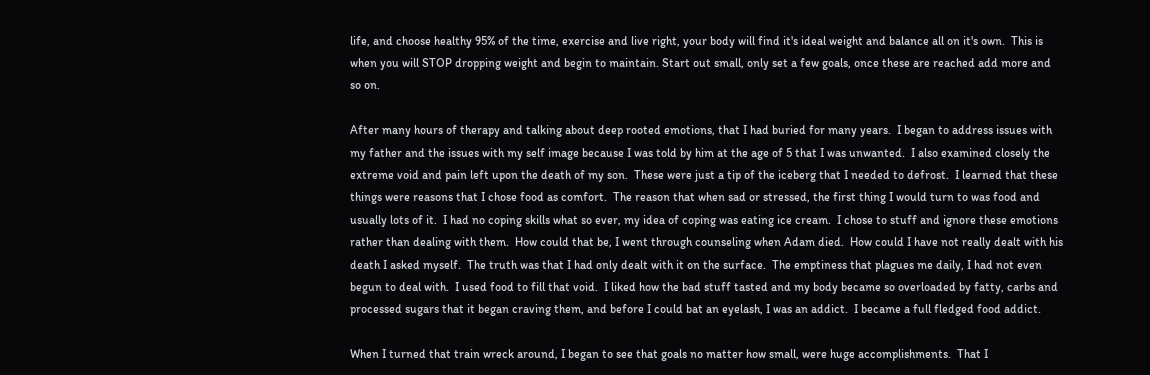life, and choose healthy 95% of the time, exercise and live right, your body will find it's ideal weight and balance all on it's own.  This is when you will STOP dropping weight and begin to maintain. Start out small, only set a few goals, once these are reached add more and so on.

After many hours of therapy and talking about deep rooted emotions, that I had buried for many years.  I began to address issues with my father and the issues with my self image because I was told by him at the age of 5 that I was unwanted.  I also examined closely the extreme void and pain left upon the death of my son.  These were just a tip of the iceberg that I needed to defrost.  I learned that these things were reasons that I chose food as comfort.  The reason that when sad or stressed, the first thing I would turn to was food and usually lots of it.  I had no coping skills what so ever, my idea of coping was eating ice cream.  I chose to stuff and ignore these emotions rather than dealing with them.  How could that be, I went through counseling when Adam died.  How could I have not really dealt with his death I asked myself.  The truth was that I had only dealt with it on the surface.  The emptiness that plagues me daily, I had not even begun to deal with.  I used food to fill that void.  I liked how the bad stuff tasted and my body became so overloaded by fatty, carbs and processed sugars that it began craving them, and before I could bat an eyelash, I was an addict.  I became a full fledged food addict.

When I turned that train wreck around, I began to see that goals no matter how small, were huge accomplishments.  That I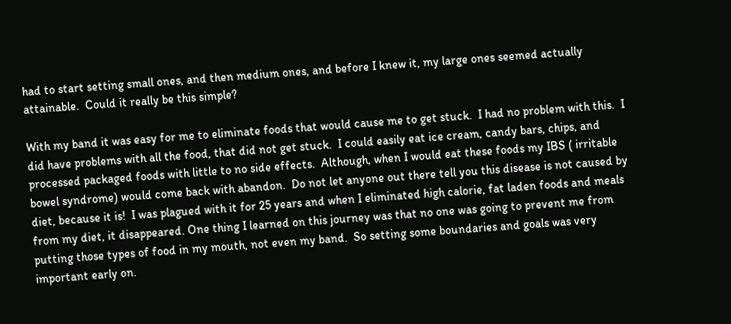had to start setting small ones, and then medium ones, and before I knew it, my large ones seemed actually attainable.  Could it really be this simple?

With my band it was easy for me to eliminate foods that would cause me to get stuck.  I had no problem with this.  I did have problems with all the food, that did not get stuck.  I could easily eat ice cream, candy bars, chips, and processed packaged foods with little to no side effects.  Although, when I would eat these foods my IBS ( irritable bowel syndrome) would come back with abandon.  Do not let anyone out there tell you this disease is not caused by diet, because it is!  I was plagued with it for 25 years and when I eliminated high calorie, fat laden foods and meals from my diet, it disappeared. One thing I learned on this journey was that no one was going to prevent me from putting those types of food in my mouth, not even my band.  So setting some boundaries and goals was very important early on.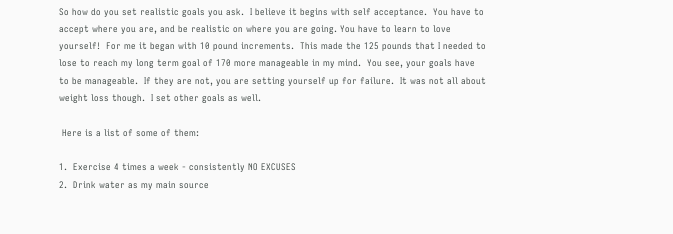So how do you set realistic goals you ask.  I believe it begins with self acceptance.  You have to accept where you are, and be realistic on where you are going. You have to learn to love yourself!  For me it began with 10 pound increments.  This made the 125 pounds that I needed to lose to reach my long term goal of 170 more manageable in my mind.  You see, your goals have to be manageable.  If they are not, you are setting yourself up for failure.  It was not all about weight loss though.  I set other goals as well.

 Here is a list of some of them:

1.  Exercise 4 times a week - consistently NO EXCUSES
2.  Drink water as my main source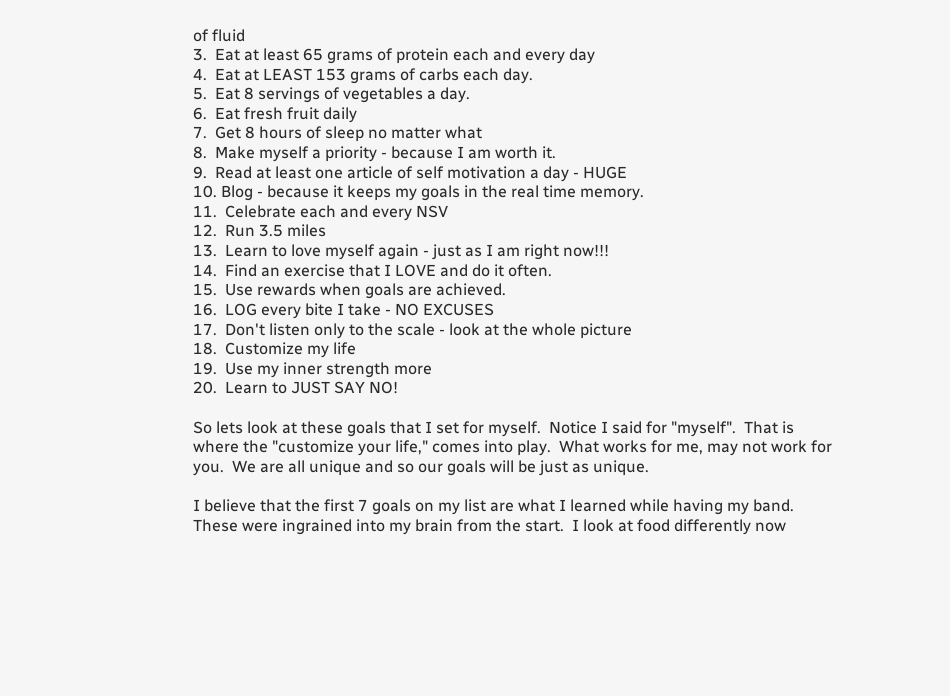of fluid
3.  Eat at least 65 grams of protein each and every day
4.  Eat at LEAST 153 grams of carbs each day.
5.  Eat 8 servings of vegetables a day.
6.  Eat fresh fruit daily
7.  Get 8 hours of sleep no matter what
8.  Make myself a priority - because I am worth it.
9.  Read at least one article of self motivation a day - HUGE
10. Blog - because it keeps my goals in the real time memory.
11.  Celebrate each and every NSV
12.  Run 3.5 miles
13.  Learn to love myself again - just as I am right now!!!
14.  Find an exercise that I LOVE and do it often.
15.  Use rewards when goals are achieved.
16.  LOG every bite I take - NO EXCUSES
17.  Don't listen only to the scale - look at the whole picture
18.  Customize my life
19.  Use my inner strength more
20.  Learn to JUST SAY NO!

So lets look at these goals that I set for myself.  Notice I said for "myself".  That is where the "customize your life," comes into play.  What works for me, may not work for you.  We are all unique and so our goals will be just as unique.

I believe that the first 7 goals on my list are what I learned while having my band.  These were ingrained into my brain from the start.  I look at food differently now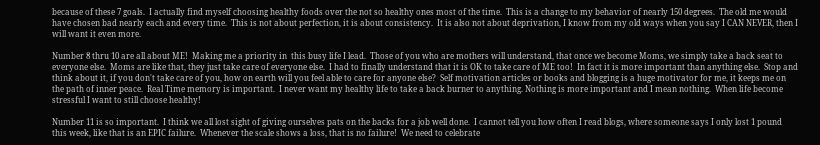because of these 7 goals.  I actually find myself choosing healthy foods over the not so healthy ones most of the time.  This is a change to my behavior of nearly 150 degrees.  The old me would have chosen bad nearly each and every time.  This is not about perfection, it is about consistency.  It is also not about deprivation, I know from my old ways when you say I CAN NEVER, then I will want it even more.

Number 8 thru 10 are all about ME!  Making me a priority in  this busy life I lead.  Those of you who are mothers will understand, that once we become Moms, we simply take a back seat to everyone else.  Moms are like that, they just take care of everyone else.  I had to finally understand that it is OK to take care of ME too!  In fact it is more important than anything else.  Stop and think about it, if you don't take care of you, how on earth will you feel able to care for anyone else?  Self motivation articles or books and blogging is a huge motivator for me, it keeps me on the path of inner peace.  Real Time memory is important.  I never want my healthy life to take a back burner to anything. Nothing is more important and I mean nothing.  When life become stressful I want to still choose healthy!

Number 11 is so important.  I think we all lost sight of giving ourselves pats on the backs for a job well done.  I cannot tell you how often I read blogs, where someone says I only lost 1 pound this week, like that is an EPIC failure.  Whenever the scale shows a loss, that is no failure!  We need to celebrate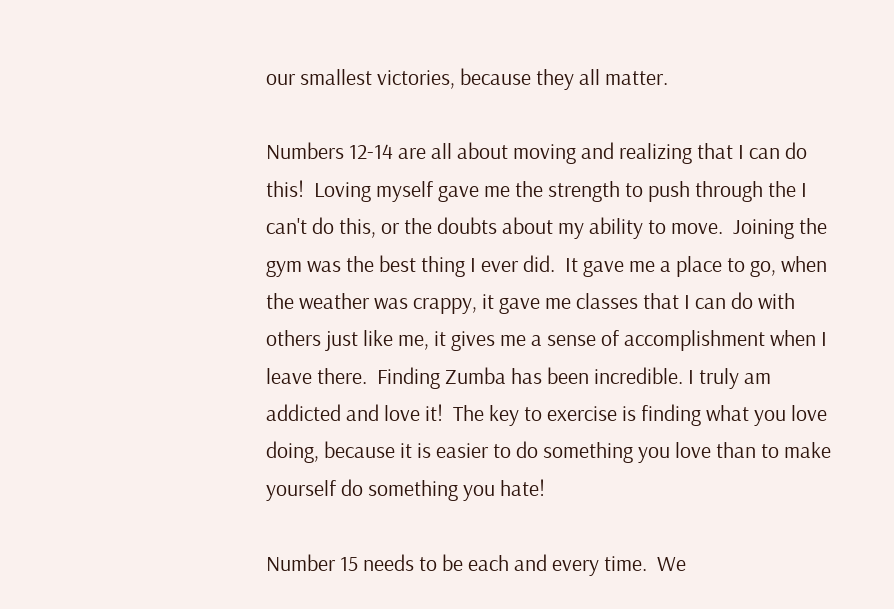our smallest victories, because they all matter.

Numbers 12-14 are all about moving and realizing that I can do this!  Loving myself gave me the strength to push through the I can't do this, or the doubts about my ability to move.  Joining the gym was the best thing I ever did.  It gave me a place to go, when the weather was crappy, it gave me classes that I can do with others just like me, it gives me a sense of accomplishment when I leave there.  Finding Zumba has been incredible. I truly am addicted and love it!  The key to exercise is finding what you love doing, because it is easier to do something you love than to make yourself do something you hate!

Number 15 needs to be each and every time.  We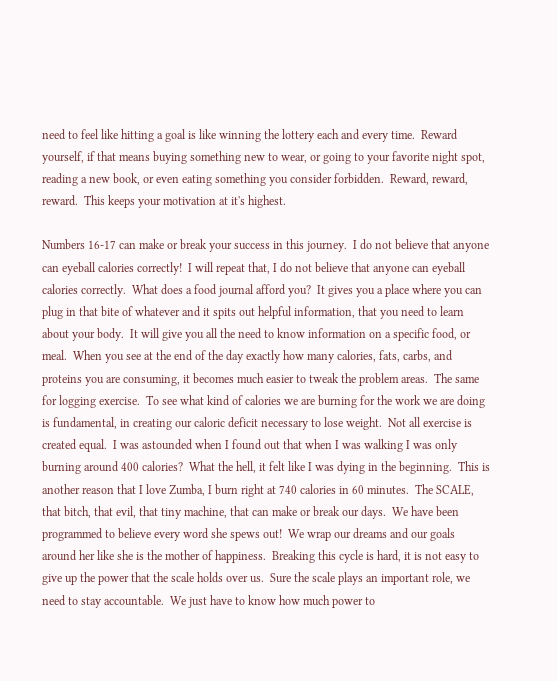need to feel like hitting a goal is like winning the lottery each and every time.  Reward yourself, if that means buying something new to wear, or going to your favorite night spot, reading a new book, or even eating something you consider forbidden.  Reward, reward, reward.  This keeps your motivation at it's highest.

Numbers 16-17 can make or break your success in this journey.  I do not believe that anyone can eyeball calories correctly!  I will repeat that, I do not believe that anyone can eyeball calories correctly.  What does a food journal afford you?  It gives you a place where you can plug in that bite of whatever and it spits out helpful information, that you need to learn about your body.  It will give you all the need to know information on a specific food, or meal.  When you see at the end of the day exactly how many calories, fats, carbs, and proteins you are consuming, it becomes much easier to tweak the problem areas.  The same for logging exercise.  To see what kind of calories we are burning for the work we are doing is fundamental, in creating our caloric deficit necessary to lose weight.  Not all exercise is created equal.  I was astounded when I found out that when I was walking I was only burning around 400 calories?  What the hell, it felt like I was dying in the beginning.  This is another reason that I love Zumba, I burn right at 740 calories in 60 minutes.  The SCALE, that bitch, that evil, that tiny machine, that can make or break our days.  We have been programmed to believe every word she spews out!  We wrap our dreams and our goals around her like she is the mother of happiness.  Breaking this cycle is hard, it is not easy to give up the power that the scale holds over us.  Sure the scale plays an important role, we need to stay accountable.  We just have to know how much power to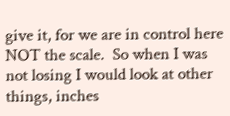give it, for we are in control here NOT the scale.  So when I was not losing I would look at other things, inches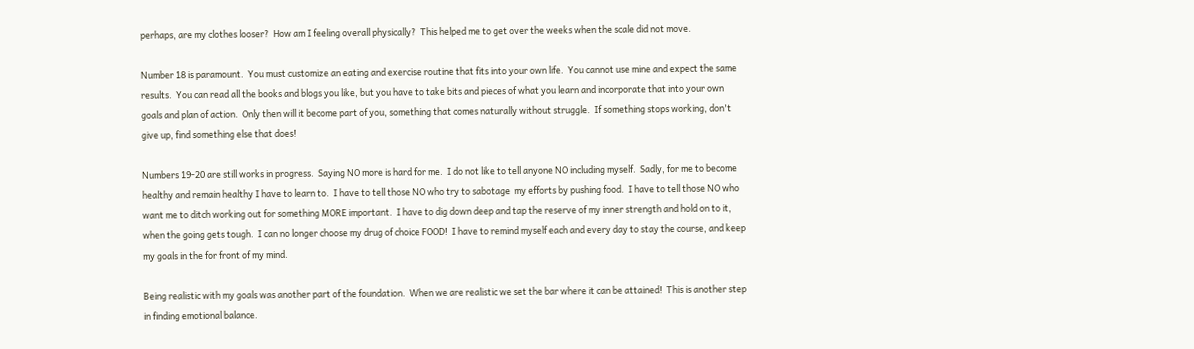perhaps, are my clothes looser?  How am I feeling overall physically?  This helped me to get over the weeks when the scale did not move.

Number 18 is paramount.  You must customize an eating and exercise routine that fits into your own life.  You cannot use mine and expect the same results.  You can read all the books and blogs you like, but you have to take bits and pieces of what you learn and incorporate that into your own goals and plan of action.  Only then will it become part of you, something that comes naturally without struggle.  If something stops working, don't give up, find something else that does!

Numbers 19-20 are still works in progress.  Saying NO more is hard for me.  I do not like to tell anyone NO including myself.  Sadly, for me to become healthy and remain healthy I have to learn to.  I have to tell those NO who try to sabotage  my efforts by pushing food.  I have to tell those NO who want me to ditch working out for something MORE important.  I have to dig down deep and tap the reserve of my inner strength and hold on to it, when the going gets tough.  I can no longer choose my drug of choice FOOD!  I have to remind myself each and every day to stay the course, and keep my goals in the for front of my mind.

Being realistic with my goals was another part of the foundation.  When we are realistic we set the bar where it can be attained!  This is another step in finding emotional balance.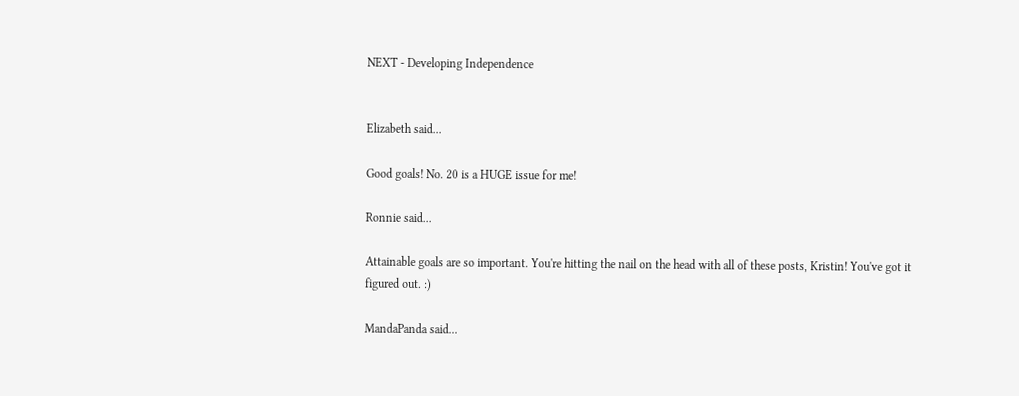NEXT - Developing Independence


Elizabeth said...

Good goals! No. 20 is a HUGE issue for me!

Ronnie said...

Attainable goals are so important. You're hitting the nail on the head with all of these posts, Kristin! You've got it figured out. :)

MandaPanda said...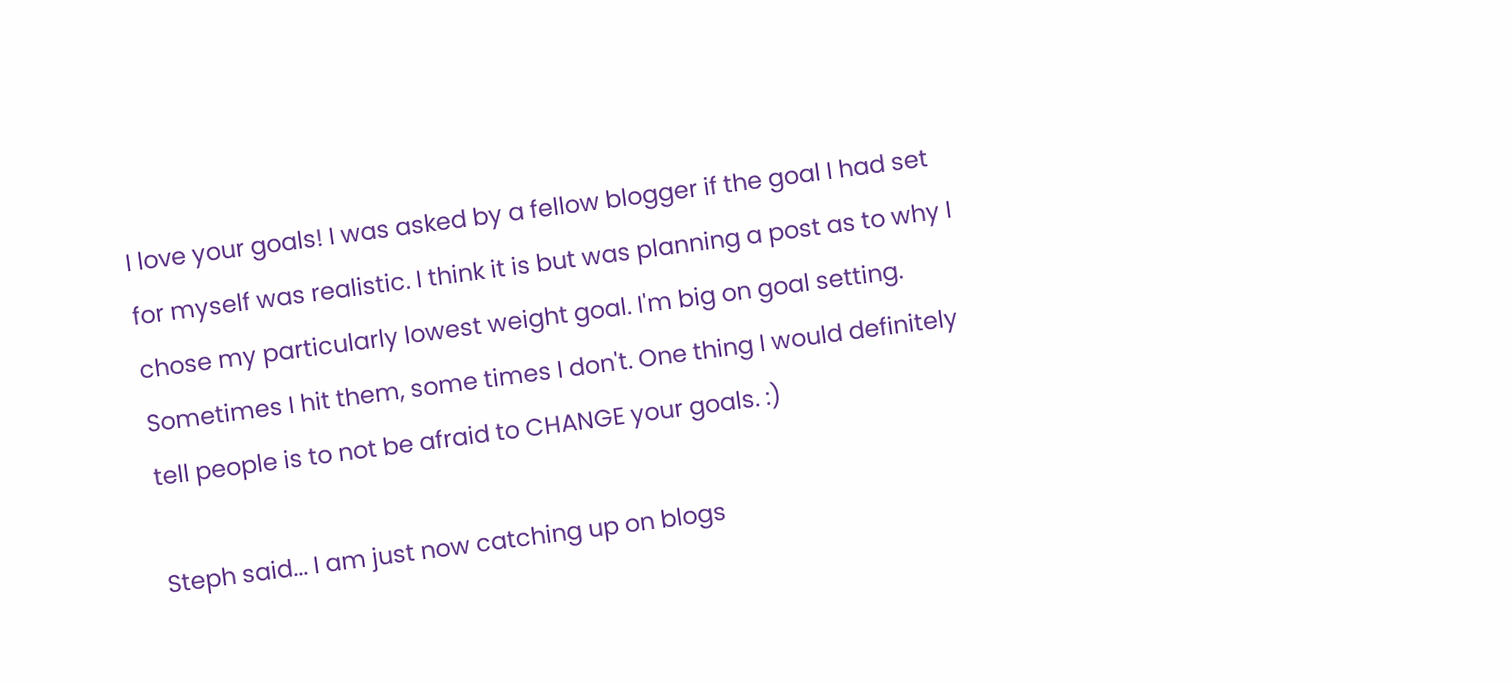I love your goals! I was asked by a fellow blogger if the goal I had set for myself was realistic. I think it is but was planning a post as to why I chose my particularly lowest weight goal. I'm big on goal setting. Sometimes I hit them, some times I don't. One thing I would definitely tell people is to not be afraid to CHANGE your goals. :)

Steph said... I am just now catching up on blogs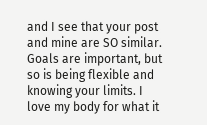and I see that your post and mine are SO similar. Goals are important, but so is being flexible and knowing your limits. I love my body for what it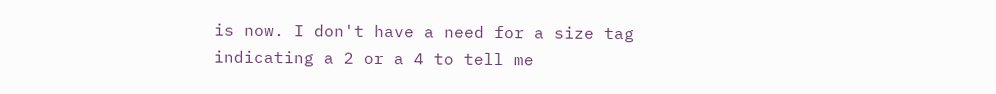is now. I don't have a need for a size tag indicating a 2 or a 4 to tell me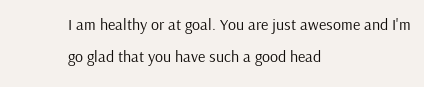I am healthy or at goal. You are just awesome and I'm go glad that you have such a good head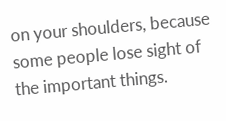on your shoulders, because some people lose sight of the important things.